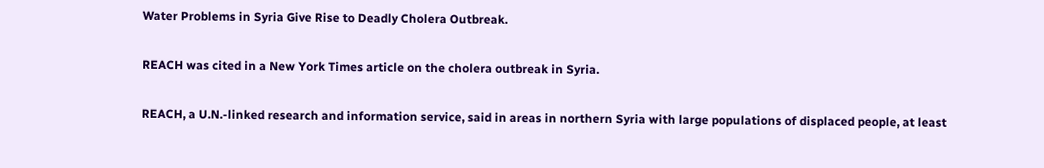Water Problems in Syria Give Rise to Deadly Cholera Outbreak.

REACH was cited in a New York Times article on the cholera outbreak in Syria.

REACH, a U.N.-linked research and information service, said in areas in northern Syria with large populations of displaced people, at least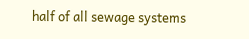half of all sewage systems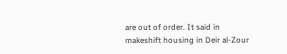are out of order. It said in makeshift housing in Deir al-Zour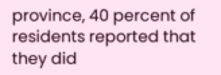province, 40 percent of residents reported that they did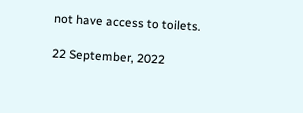not have access to toilets.

22 September, 2022